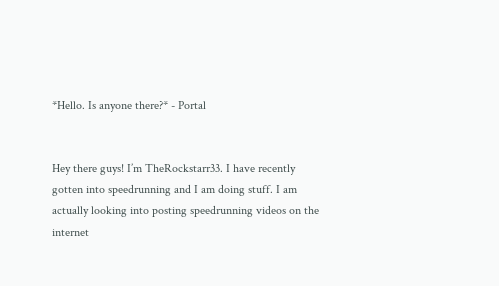*Hello. Is anyone there?* - Portal


Hey there guys! I’m TheRockstarr33. I have recently gotten into speedrunning and I am doing stuff. I am actually looking into posting speedrunning videos on the internet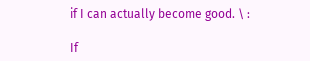if I can actually become good. \ :

If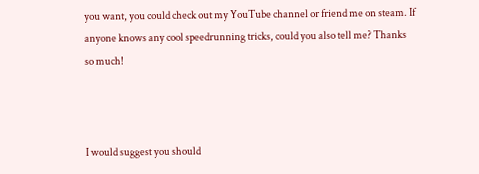you want, you could check out my YouTube channel or friend me on steam. If anyone knows any cool speedrunning tricks, could you also tell me? Thanks so much!



I would suggest you should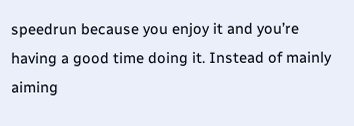speedrun because you enjoy it and you’re having a good time doing it. Instead of mainly aiming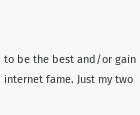to be the best and/or gain internet fame. Just my two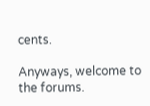cents.

Anyways, welcome to the forums.